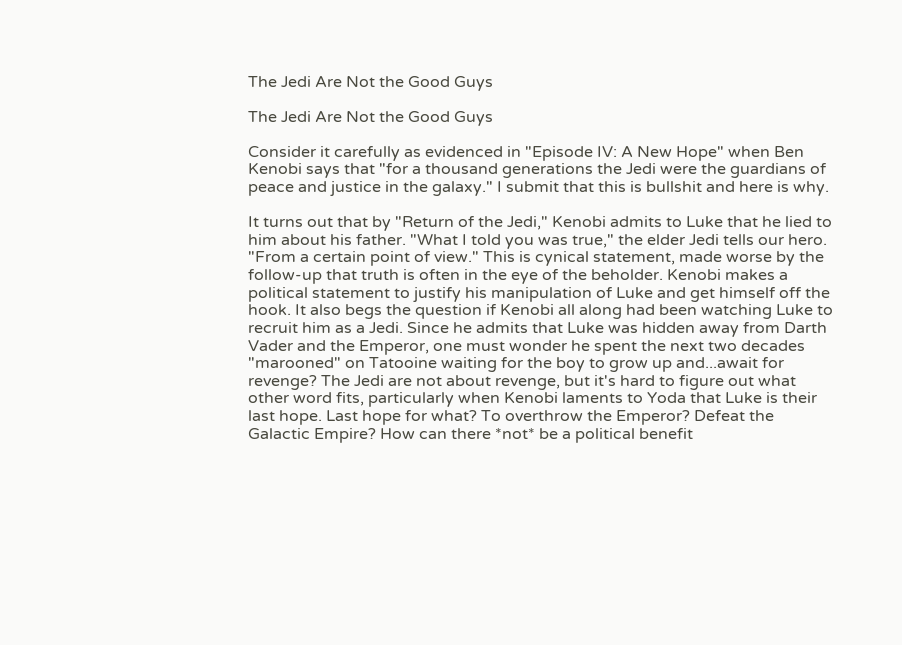The Jedi Are Not the Good Guys

The Jedi Are Not the Good Guys

Consider it carefully as evidenced in "Episode IV: A New Hope" when Ben Kenobi says that "for a thousand generations the Jedi were the guardians of peace and justice in the galaxy." I submit that this is bullshit and here is why.

It turns out that by "Return of the Jedi," Kenobi admits to Luke that he lied to him about his father. "What I told you was true," the elder Jedi tells our hero. "From a certain point of view." This is cynical statement, made worse by the follow-up that truth is often in the eye of the beholder. Kenobi makes a political statement to justify his manipulation of Luke and get himself off the hook. It also begs the question if Kenobi all along had been watching Luke to recruit him as a Jedi. Since he admits that Luke was hidden away from Darth Vader and the Emperor, one must wonder he spent the next two decades "marooned" on Tatooine waiting for the boy to grow up and...await for revenge? The Jedi are not about revenge, but it's hard to figure out what other word fits, particularly when Kenobi laments to Yoda that Luke is their last hope. Last hope for what? To overthrow the Emperor? Defeat the Galactic Empire? How can there *not* be a political benefit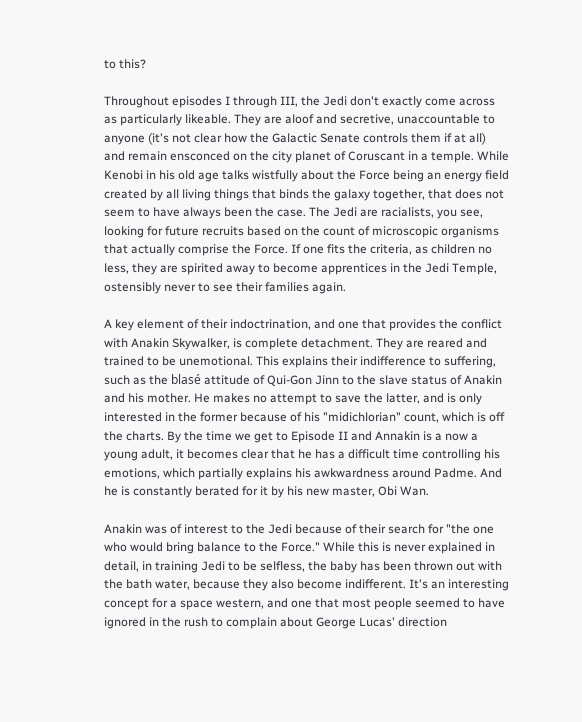to this?

Throughout episodes I through III, the Jedi don't exactly come across as particularly likeable. They are aloof and secretive, unaccountable to anyone (it's not clear how the Galactic Senate controls them if at all) and remain ensconced on the city planet of Coruscant in a temple. While Kenobi in his old age talks wistfully about the Force being an energy field created by all living things that binds the galaxy together, that does not seem to have always been the case. The Jedi are racialists, you see, looking for future recruits based on the count of microscopic organisms that actually comprise the Force. If one fits the criteria, as children no less, they are spirited away to become apprentices in the Jedi Temple, ostensibly never to see their families again.

A key element of their indoctrination, and one that provides the conflict with Anakin Skywalker, is complete detachment. They are reared and trained to be unemotional. This explains their indifference to suffering, such as the blasé attitude of Qui-Gon Jinn to the slave status of Anakin and his mother. He makes no attempt to save the latter, and is only interested in the former because of his "midichlorian" count, which is off the charts. By the time we get to Episode II and Annakin is a now a young adult, it becomes clear that he has a difficult time controlling his emotions, which partially explains his awkwardness around Padme. And he is constantly berated for it by his new master, Obi Wan.

Anakin was of interest to the Jedi because of their search for "the one who would bring balance to the Force." While this is never explained in detail, in training Jedi to be selfless, the baby has been thrown out with the bath water, because they also become indifferent. It's an interesting concept for a space western, and one that most people seemed to have ignored in the rush to complain about George Lucas' direction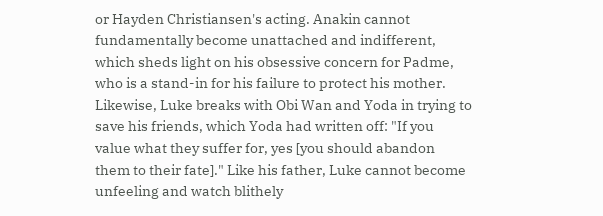or Hayden Christiansen's acting. Anakin cannot fundamentally become unattached and indifferent, which sheds light on his obsessive concern for Padme, who is a stand-in for his failure to protect his mother. Likewise, Luke breaks with Obi Wan and Yoda in trying to save his friends, which Yoda had written off: "If you value what they suffer for, yes [you should abandon them to their fate]." Like his father, Luke cannot become unfeeling and watch blithely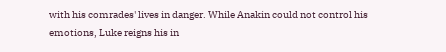with his comrades' lives in danger. While Anakin could not control his emotions, Luke reigns his in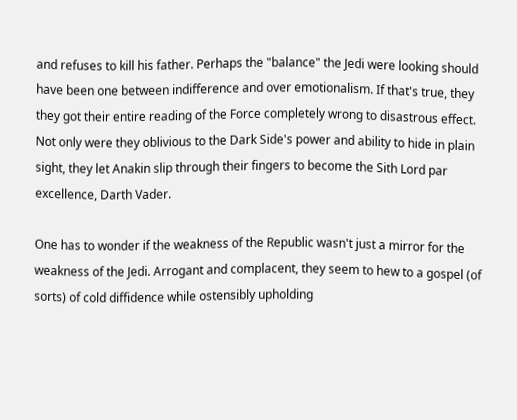and refuses to kill his father. Perhaps the "balance" the Jedi were looking should have been one between indifference and over emotionalism. If that's true, they they got their entire reading of the Force completely wrong to disastrous effect. Not only were they oblivious to the Dark Side's power and ability to hide in plain sight, they let Anakin slip through their fingers to become the Sith Lord par excellence, Darth Vader.

One has to wonder if the weakness of the Republic wasn't just a mirror for the weakness of the Jedi. Arrogant and complacent, they seem to hew to a gospel (of sorts) of cold diffidence while ostensibly upholding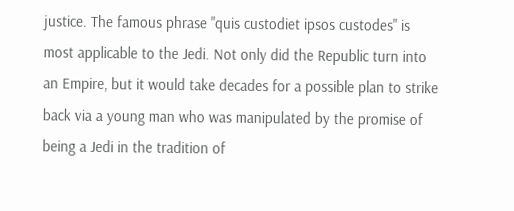justice. The famous phrase "quis custodiet ipsos custodes" is most applicable to the Jedi. Not only did the Republic turn into an Empire, but it would take decades for a possible plan to strike back via a young man who was manipulated by the promise of being a Jedi in the tradition of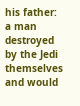his father: a man destroyed by the Jedi themselves and would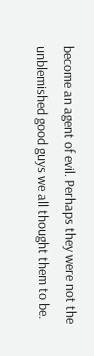become an agent of evil. Perhaps they were not the unblemished good guys we all thought them to be.